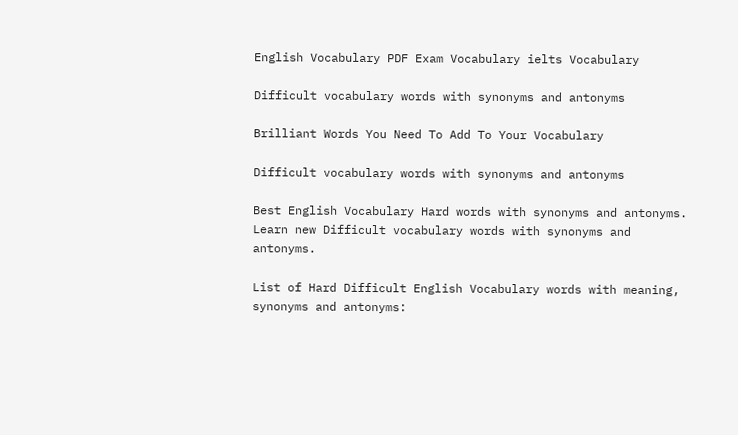English Vocabulary PDF Exam Vocabulary ielts Vocabulary

Difficult vocabulary words with synonyms and antonyms

Brilliant Words You Need To Add To Your Vocabulary

Difficult vocabulary words with synonyms and antonyms

Best English Vocabulary Hard words with synonyms and antonyms. Learn new Difficult vocabulary words with synonyms and antonyms.

List of Hard Difficult English Vocabulary words with meaning, synonyms and antonyms: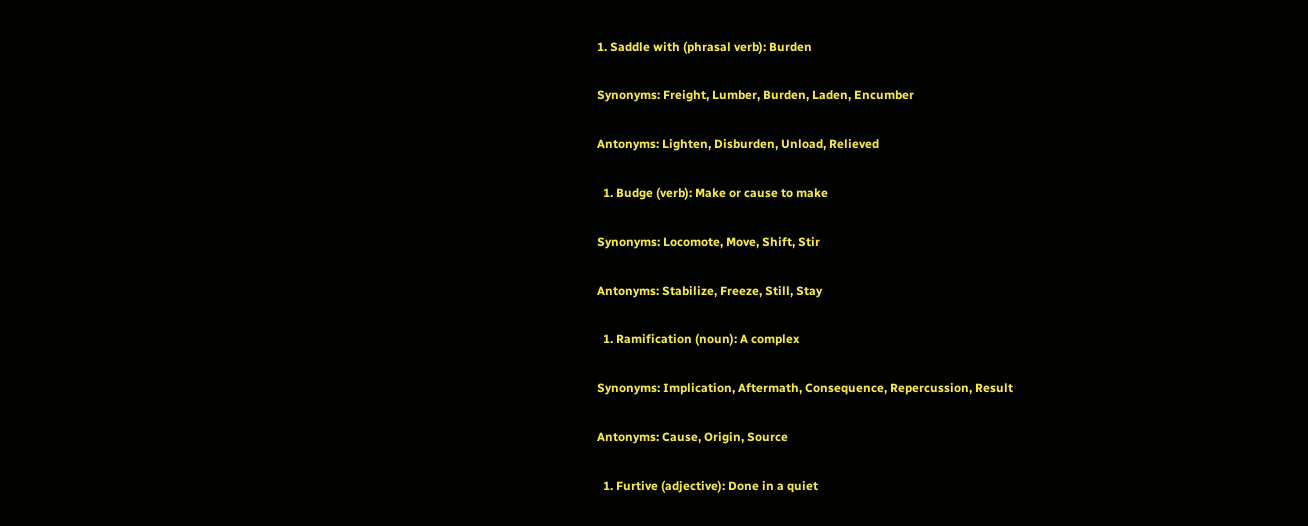1. Saddle with (phrasal verb): Burden

Synonyms: Freight, Lumber, Burden, Laden, Encumber

Antonyms: Lighten, Disburden, Unload, Relieved

  1. Budge (verb): Make or cause to make

Synonyms: Locomote, Move, Shift, Stir

Antonyms: Stabilize, Freeze, Still, Stay

  1. Ramification (noun): A complex

Synonyms: Implication, Aftermath, Consequence, Repercussion, Result

Antonyms: Cause, Origin, Source

  1. Furtive (adjective): Done in a quiet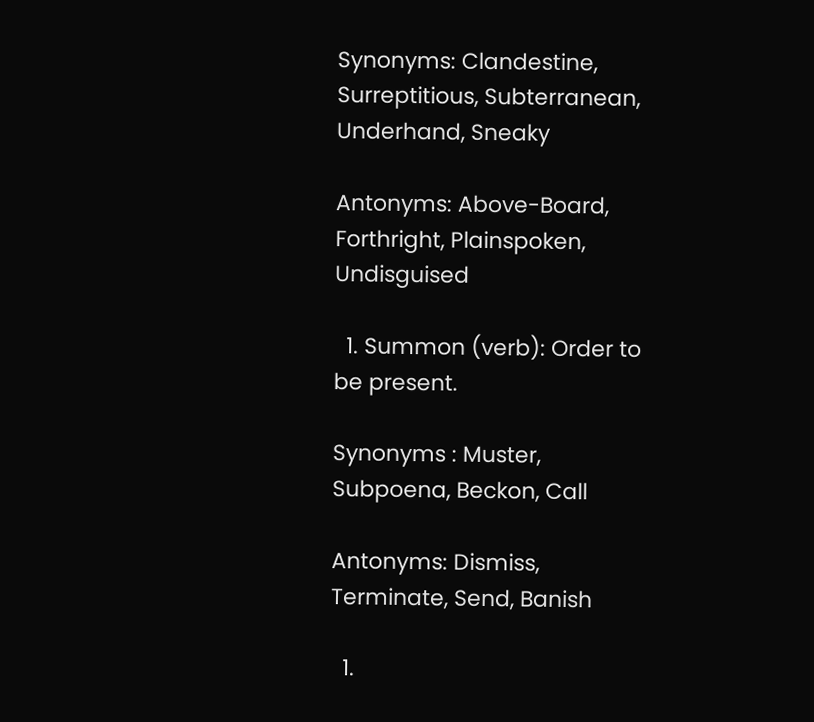Synonyms: Clandestine, Surreptitious, Subterranean, Underhand, Sneaky

Antonyms: Above-Board, Forthright, Plainspoken, Undisguised

  1. Summon (verb): Order to be present.

Synonyms : Muster, Subpoena, Beckon, Call

Antonyms: Dismiss, Terminate, Send, Banish

  1.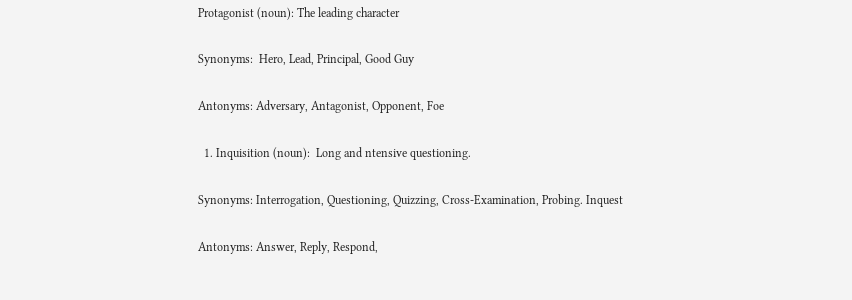Protagonist (noun): The leading character

Synonyms:  Hero, Lead, Principal, Good Guy

Antonyms: Adversary, Antagonist, Opponent, Foe

  1. Inquisition (noun):  Long and ntensive questioning.

Synonyms: Interrogation, Questioning, Quizzing, Cross-Examination, Probing. Inquest

Antonyms: Answer, Reply, Respond,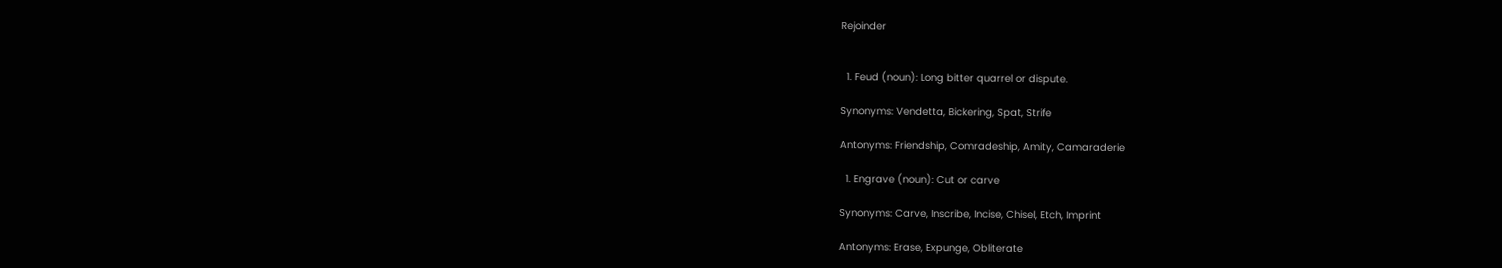Rejoinder


  1. Feud (noun): Long bitter quarrel or dispute.

Synonyms: Vendetta, Bickering, Spat, Strife

Antonyms: Friendship, Comradeship, Amity, Camaraderie

  1. Engrave (noun): Cut or carve

Synonyms: Carve, Inscribe, Incise, Chisel, Etch, Imprint

Antonyms: Erase, Expunge, Obliterate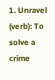1. Unravel (verb): To solve a crime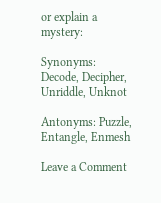or explain a mystery:

Synonyms: Decode, Decipher, Unriddle, Unknot

Antonyms: Puzzle, Entangle, Enmesh

Leave a Comment